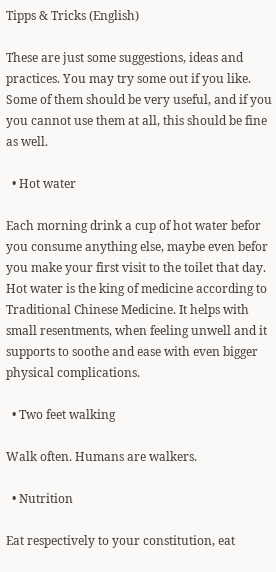Tipps & Tricks (English)

These are just some suggestions, ideas and practices. You may try some out if you like. Some of them should be very useful, and if you you cannot use them at all, this should be fine as well.

  • Hot water

Each morning drink a cup of hot water befor you consume anything else, maybe even befor you make your first visit to the toilet that day. Hot water is the king of medicine according to Traditional Chinese Medicine. It helps with small resentments, when feeling unwell and it supports to soothe and ease with even bigger physical complications.

  • Two feet walking

Walk often. Humans are walkers.

  • Nutrition

Eat respectively to your constitution, eat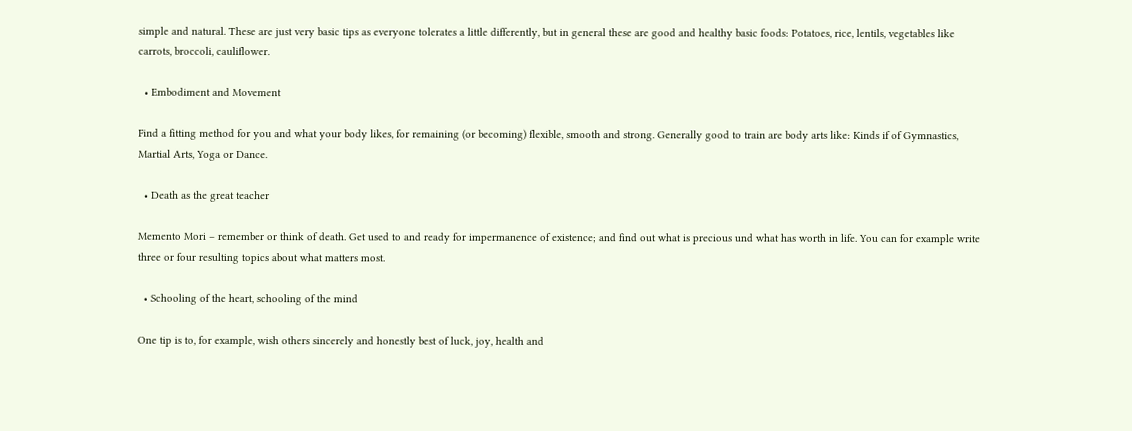simple and natural. These are just very basic tips as everyone tolerates a little differently, but in general these are good and healthy basic foods: Potatoes, rice, lentils, vegetables like carrots, broccoli, cauliflower.

  • Embodiment and Movement

Find a fitting method for you and what your body likes, for remaining (or becoming) flexible, smooth and strong. Generally good to train are body arts like: Kinds if of Gymnastics, Martial Arts, Yoga or Dance.

  • Death as the great teacher

Memento Mori – remember or think of death. Get used to and ready for impermanence of existence; and find out what is precious und what has worth in life. You can for example write three or four resulting topics about what matters most.

  • Schooling of the heart, schooling of the mind

One tip is to, for example, wish others sincerely and honestly best of luck, joy, health and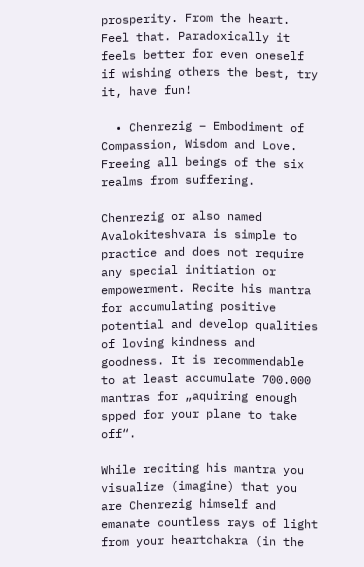prosperity. From the heart. Feel that. Paradoxically it feels better for even oneself if wishing others the best, try it, have fun!

  • Chenrezig – Embodiment of Compassion, Wisdom and Love. Freeing all beings of the six realms from suffering.

Chenrezig or also named Avalokiteshvara is simple to practice and does not require any special initiation or empowerment. Recite his mantra for accumulating positive potential and develop qualities of loving kindness and goodness. It is recommendable to at least accumulate 700.000 mantras for „aquiring enough spped for your plane to take off“.

While reciting his mantra you visualize (imagine) that you are Chenrezig himself and emanate countless rays of light from your heartchakra (in the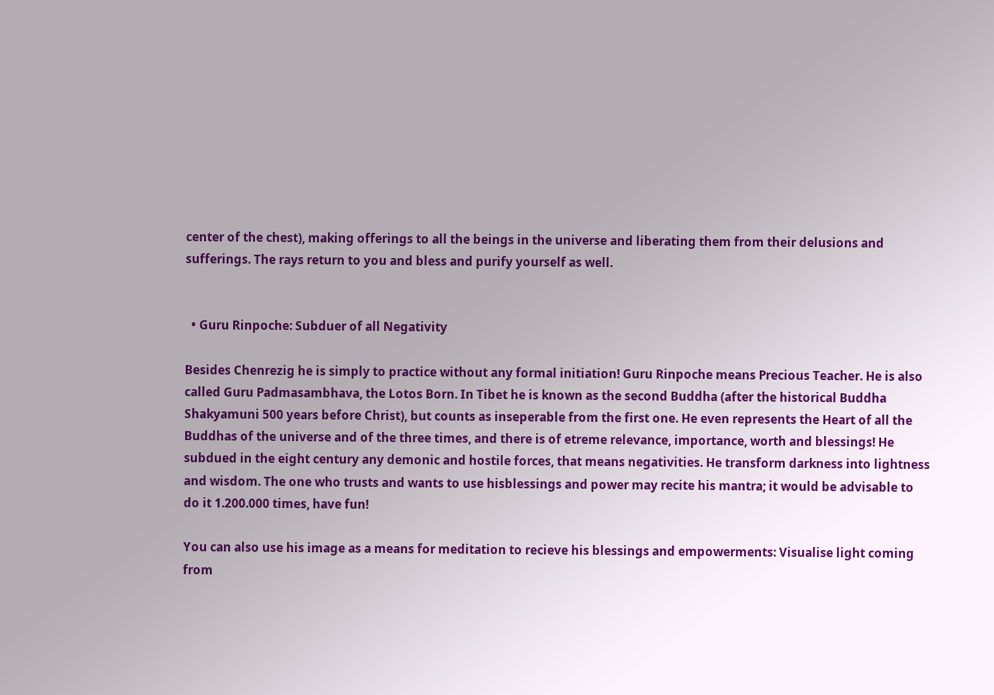center of the chest), making offerings to all the beings in the universe and liberating them from their delusions and sufferings. The rays return to you and bless and purify yourself as well.


  • Guru Rinpoche: Subduer of all Negativity

Besides Chenrezig he is simply to practice without any formal initiation! Guru Rinpoche means Precious Teacher. He is also called Guru Padmasambhava, the Lotos Born. In Tibet he is known as the second Buddha (after the historical Buddha Shakyamuni 500 years before Christ), but counts as inseperable from the first one. He even represents the Heart of all the Buddhas of the universe and of the three times, and there is of etreme relevance, importance, worth and blessings! He subdued in the eight century any demonic and hostile forces, that means negativities. He transform darkness into lightness and wisdom. The one who trusts and wants to use hisblessings and power may recite his mantra; it would be advisable to do it 1.200.000 times, have fun!

You can also use his image as a means for meditation to recieve his blessings and empowerments: Visualise light coming from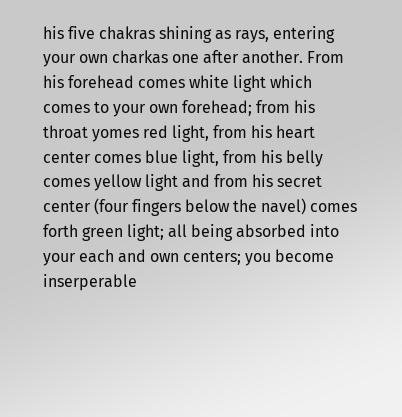his five chakras shining as rays, entering your own charkas one after another. From his forehead comes white light which comes to your own forehead; from his throat yomes red light, from his heart center comes blue light, from his belly comes yellow light and from his secret center (four fingers below the navel) comes forth green light; all being absorbed into your each and own centers; you become inserperable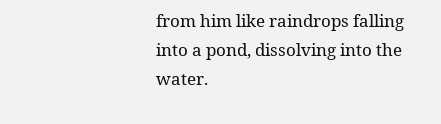from him like raindrops falling into a pond, dissolving into the water.